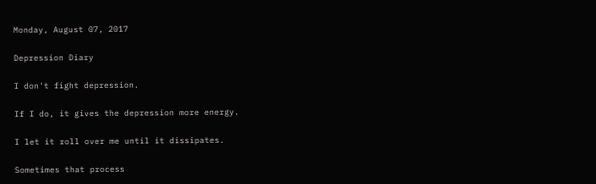Monday, August 07, 2017

Depression Diary

I don't fight depression.

If I do, it gives the depression more energy.

I let it roll over me until it dissipates.

Sometimes that process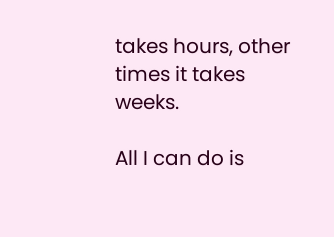takes hours, other times it takes weeks.

All I can do is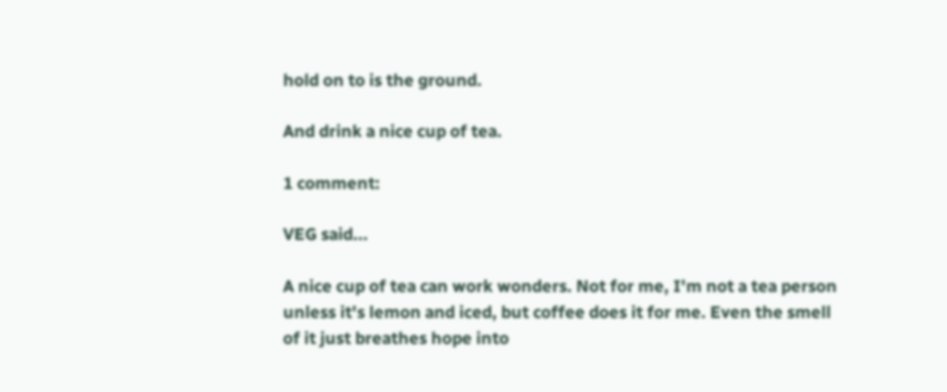hold on to is the ground.

And drink a nice cup of tea.

1 comment:

VEG said...

A nice cup of tea can work wonders. Not for me, I'm not a tea person unless it's lemon and iced, but coffee does it for me. Even the smell of it just breathes hope into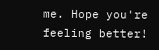me. Hope you're feeling better!